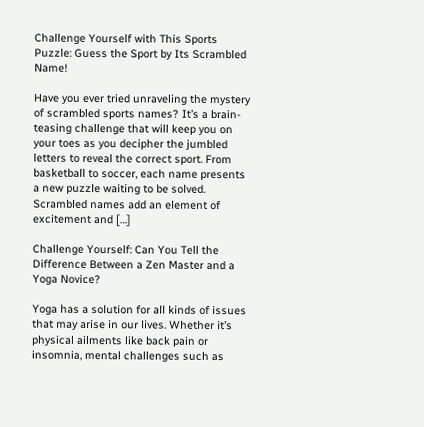Challenge Yourself with This Sports Puzzle: Guess the Sport by Its Scrambled Name!

Have you ever tried unraveling the mystery of scrambled sports names? It’s a brain-teasing challenge that will keep you on your toes as you decipher the jumbled letters to reveal the correct sport. From basketball to soccer, each name presents a new puzzle waiting to be solved. Scrambled names add an element of excitement and […]

Challenge Yourself: Can You Tell the Difference Between a Zen Master and a Yoga Novice?

Yoga has a solution for all kinds of issues that may arise in our lives. Whether it’s physical ailments like back pain or insomnia, mental challenges such as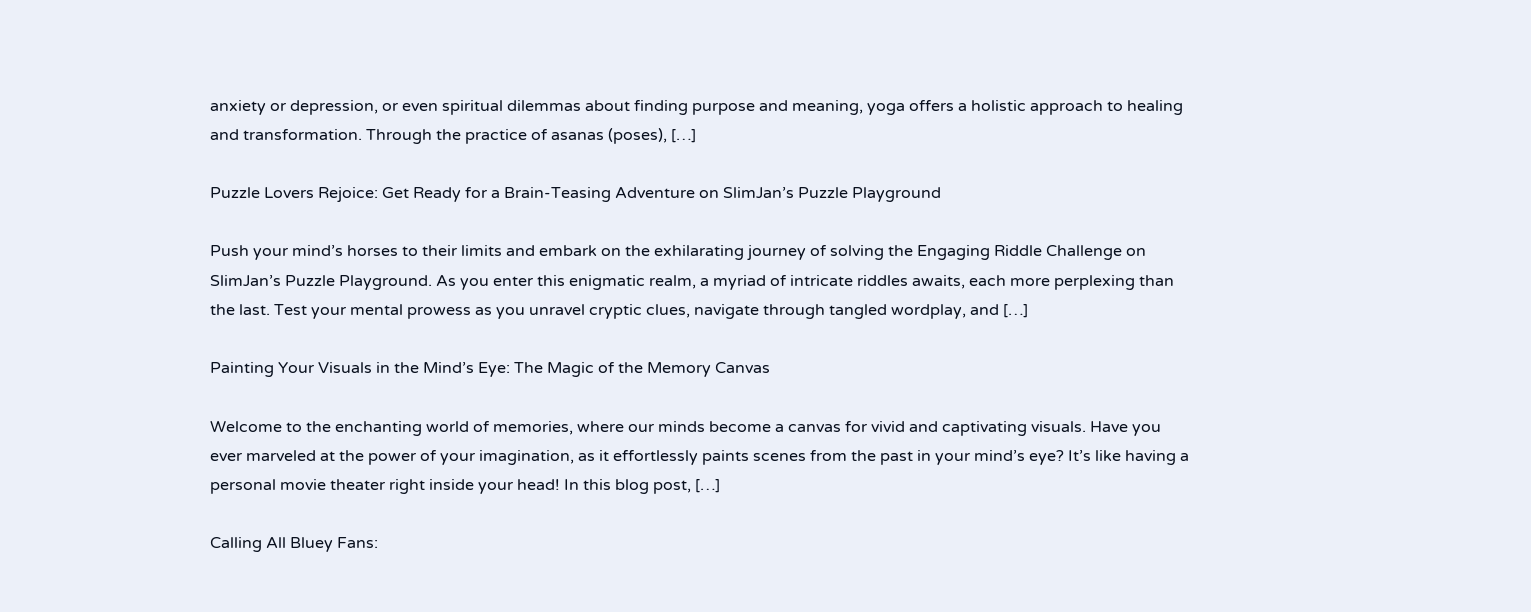anxiety or depression, or even spiritual dilemmas about finding purpose and meaning, yoga offers a holistic approach to healing and transformation. Through the practice of asanas (poses), […]

Puzzle Lovers Rejoice: Get Ready for a Brain-Teasing Adventure on SlimJan’s Puzzle Playground

Push your mind’s horses to their limits and embark on the exhilarating journey of solving the Engaging Riddle Challenge on SlimJan’s Puzzle Playground. As you enter this enigmatic realm, a myriad of intricate riddles awaits, each more perplexing than the last. Test your mental prowess as you unravel cryptic clues, navigate through tangled wordplay, and […]

Painting Your Visuals in the Mind’s Eye: The Magic of the Memory Canvas

Welcome to the enchanting world of memories, where our minds become a canvas for vivid and captivating visuals. Have you ever marveled at the power of your imagination, as it effortlessly paints scenes from the past in your mind’s eye? It’s like having a personal movie theater right inside your head! In this blog post, […]

Calling All Bluey Fans: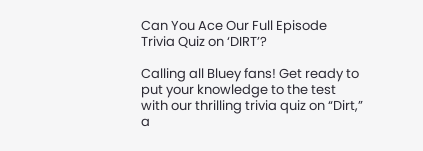Can You Ace Our Full Episode Trivia Quiz on ‘DIRT’?

Calling all Bluey fans! Get ready to put your knowledge to the test with our thrilling trivia quiz on “Dirt,” a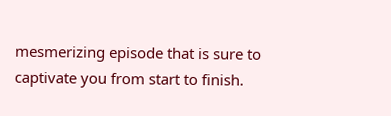mesmerizing episode that is sure to captivate you from start to finish.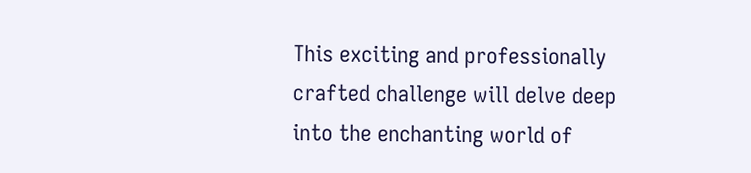This exciting and professionally crafted challenge will delve deep into the enchanting world of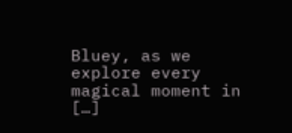Bluey, as we explore every magical moment in […]